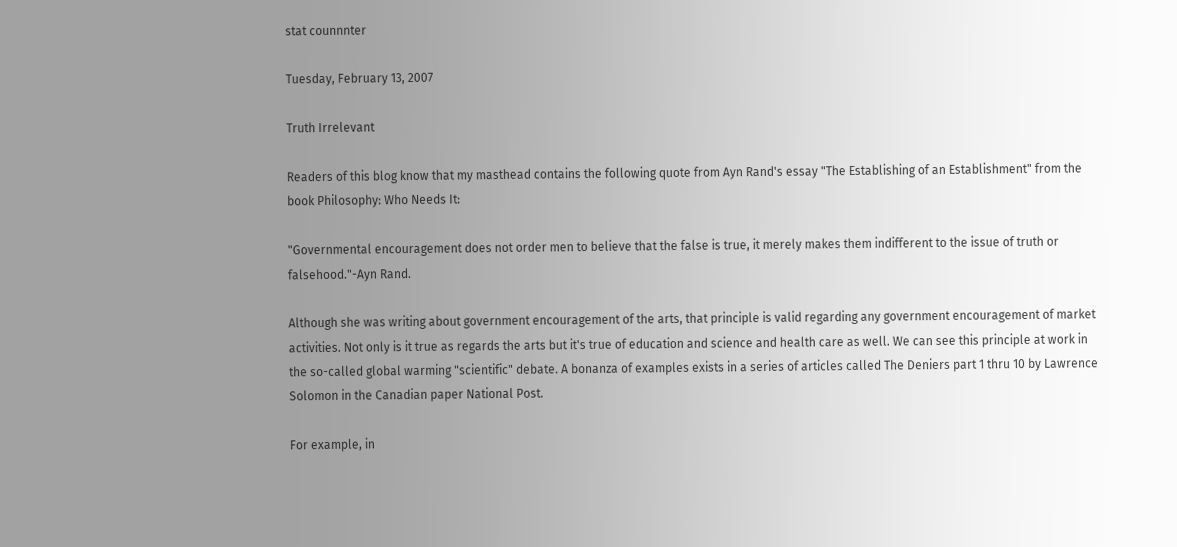stat counnnter

Tuesday, February 13, 2007

Truth Irrelevant

Readers of this blog know that my masthead contains the following quote from Ayn Rand's essay "The Establishing of an Establishment" from the book Philosophy: Who Needs It:

"Governmental encouragement does not order men to believe that the false is true, it merely makes them indifferent to the issue of truth or falsehood."-Ayn Rand.

Although she was writing about government encouragement of the arts, that principle is valid regarding any government encouragement of market activities. Not only is it true as regards the arts but it's true of education and science and health care as well. We can see this principle at work in the so-called global warming "scientific" debate. A bonanza of examples exists in a series of articles called The Deniers part 1 thru 10 by Lawrence Solomon in the Canadian paper National Post.

For example, in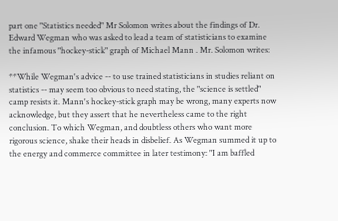part one "Statistics needed" Mr Solomon writes about the findings of Dr. Edward Wegman who was asked to lead a team of statisticians to examine the infamous "hockey-stick" graph of Michael Mann . Mr. Solomon writes:

**While Wegman's advice -- to use trained statisticians in studies reliant on statistics -- may seem too obvious to need stating, the "science is settled" camp resists it. Mann's hockey-stick graph may be wrong, many experts now acknowledge, but they assert that he nevertheless came to the right conclusion. To which Wegman, and doubtless others who want more rigorous science, shake their heads in disbelief. As Wegman summed it up to the energy and commerce committee in later testimony: "I am baffled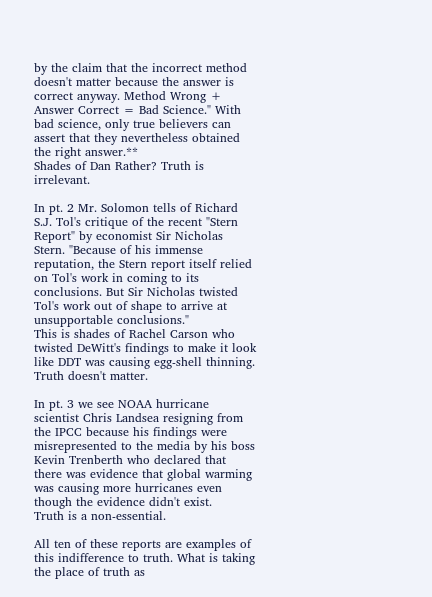by the claim that the incorrect method doesn't matter because the answer is correct anyway. Method Wrong + Answer Correct = Bad Science." With bad science, only true believers can assert that they nevertheless obtained the right answer.**
Shades of Dan Rather? Truth is irrelevant.

In pt. 2 Mr. Solomon tells of Richard S.J. Tol's critique of the recent "Stern Report" by economist Sir Nicholas Stern. "Because of his immense reputation, the Stern report itself relied on Tol's work in coming to its conclusions. But Sir Nicholas twisted Tol's work out of shape to arrive at unsupportable conclusions."
This is shades of Rachel Carson who twisted DeWitt's findings to make it look like DDT was causing egg-shell thinning. Truth doesn't matter.

In pt. 3 we see NOAA hurricane scientist Chris Landsea resigning from the IPCC because his findings were misrepresented to the media by his boss Kevin Trenberth who declared that there was evidence that global warming was causing more hurricanes even though the evidence didn't exist.
Truth is a non-essential.

All ten of these reports are examples of this indifference to truth. What is taking the place of truth as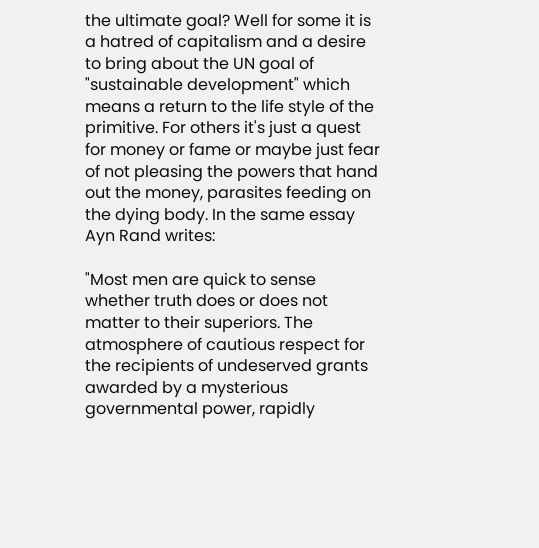the ultimate goal? Well for some it is a hatred of capitalism and a desire to bring about the UN goal of "sustainable development" which means a return to the life style of the primitive. For others it's just a quest for money or fame or maybe just fear of not pleasing the powers that hand out the money, parasites feeding on the dying body. In the same essay Ayn Rand writes:

"Most men are quick to sense whether truth does or does not matter to their superiors. The atmosphere of cautious respect for the recipients of undeserved grants awarded by a mysterious governmental power, rapidly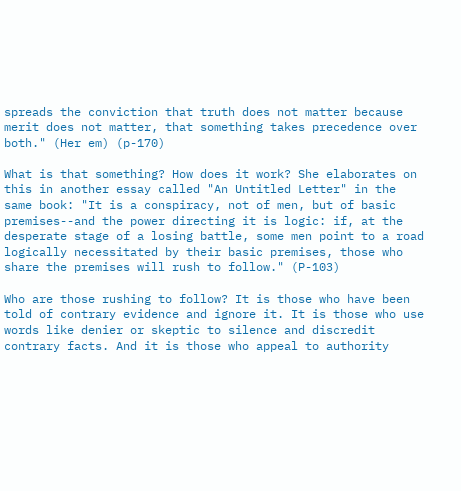spreads the conviction that truth does not matter because merit does not matter, that something takes precedence over both." (Her em) (p-170)

What is that something? How does it work? She elaborates on this in another essay called "An Untitled Letter" in the same book: "It is a conspiracy, not of men, but of basic premises--and the power directing it is logic: if, at the desperate stage of a losing battle, some men point to a road logically necessitated by their basic premises, those who share the premises will rush to follow." (P-103)

Who are those rushing to follow? It is those who have been told of contrary evidence and ignore it. It is those who use words like denier or skeptic to silence and discredit contrary facts. And it is those who appeal to authority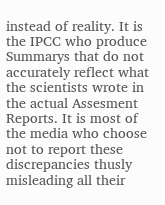instead of reality. It is the IPCC who produce Summarys that do not accurately reflect what the scientists wrote in the actual Assesment Reports. It is most of the media who choose not to report these discrepancies thusly misleading all their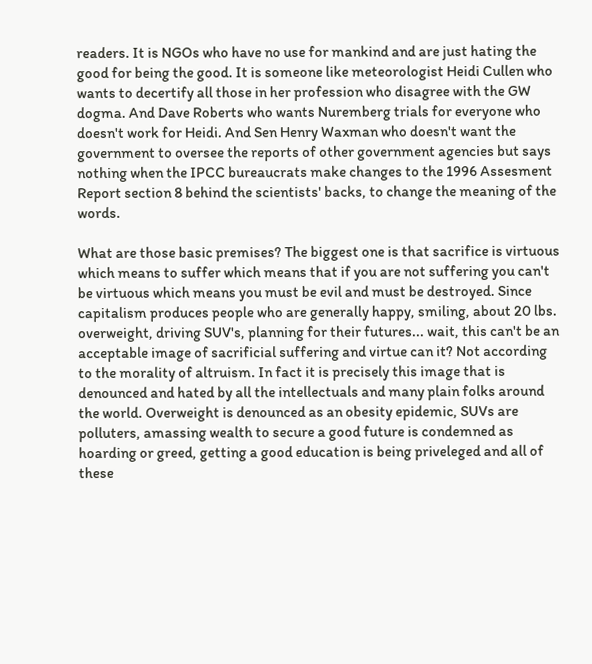readers. It is NGOs who have no use for mankind and are just hating the good for being the good. It is someone like meteorologist Heidi Cullen who wants to decertify all those in her profession who disagree with the GW dogma. And Dave Roberts who wants Nuremberg trials for everyone who doesn't work for Heidi. And Sen Henry Waxman who doesn't want the government to oversee the reports of other government agencies but says nothing when the IPCC bureaucrats make changes to the 1996 Assesment Report section 8 behind the scientists' backs, to change the meaning of the words.

What are those basic premises? The biggest one is that sacrifice is virtuous which means to suffer which means that if you are not suffering you can't be virtuous which means you must be evil and must be destroyed. Since capitalism produces people who are generally happy, smiling, about 20 lbs. overweight, driving SUV's, planning for their futures... wait, this can't be an acceptable image of sacrificial suffering and virtue can it? Not according to the morality of altruism. In fact it is precisely this image that is denounced and hated by all the intellectuals and many plain folks around the world. Overweight is denounced as an obesity epidemic, SUVs are polluters, amassing wealth to secure a good future is condemned as hoarding or greed, getting a good education is being priveleged and all of these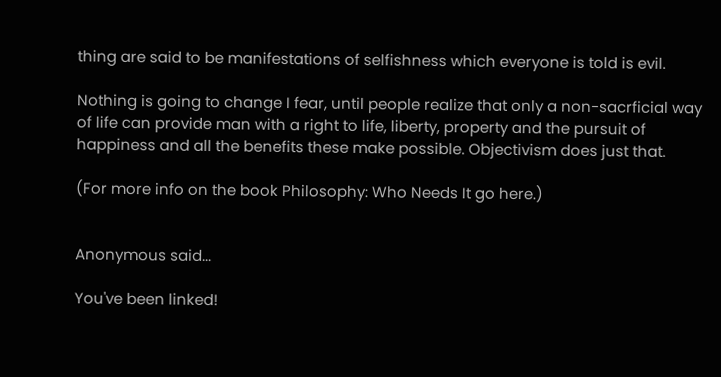thing are said to be manifestations of selfishness which everyone is told is evil.

Nothing is going to change I fear, until people realize that only a non-sacrficial way of life can provide man with a right to life, liberty, property and the pursuit of happiness and all the benefits these make possible. Objectivism does just that.

(For more info on the book Philosophy: Who Needs It go here.)


Anonymous said...

You've been linked!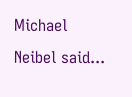Michael Neibel said...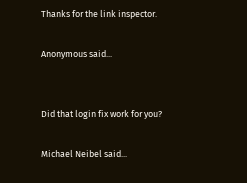Thanks for the link inspector.

Anonymous said...


Did that login fix work for you?

Michael Neibel said...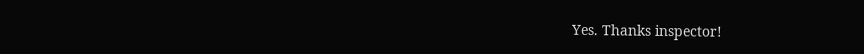Yes. Thanks inspector!